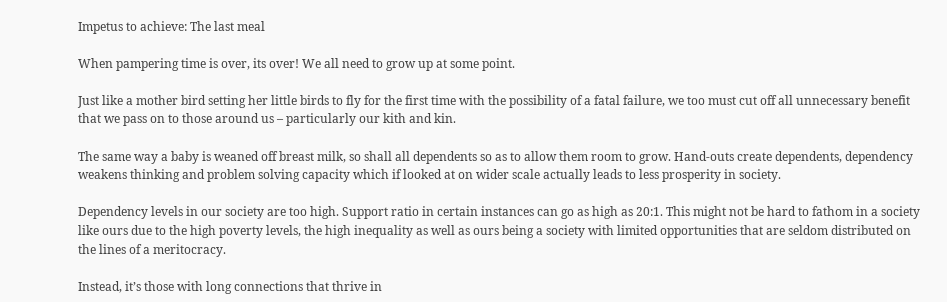Impetus to achieve: The last meal

When pampering time is over, its over! We all need to grow up at some point.

Just like a mother bird setting her little birds to fly for the first time with the possibility of a fatal failure, we too must cut off all unnecessary benefit that we pass on to those around us – particularly our kith and kin.

The same way a baby is weaned off breast milk, so shall all dependents so as to allow them room to grow. Hand-outs create dependents, dependency weakens thinking and problem solving capacity which if looked at on wider scale actually leads to less prosperity in society.

Dependency levels in our society are too high. Support ratio in certain instances can go as high as 20:1. This might not be hard to fathom in a society like ours due to the high poverty levels, the high inequality as well as ours being a society with limited opportunities that are seldom distributed on the lines of a meritocracy.

Instead, it’s those with long connections that thrive in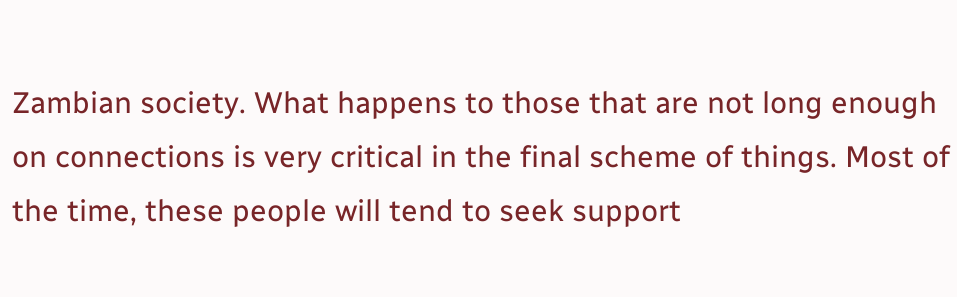Zambian society. What happens to those that are not long enough on connections is very critical in the final scheme of things. Most of the time, these people will tend to seek support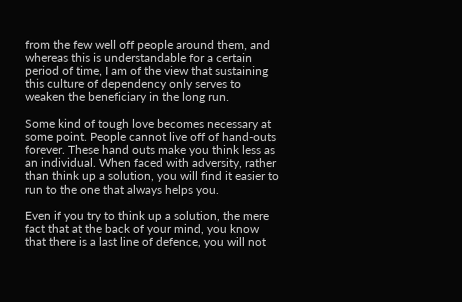from the few well off people around them, and whereas this is understandable for a certain period of time, I am of the view that sustaining this culture of dependency only serves to weaken the beneficiary in the long run.

Some kind of tough love becomes necessary at some point. People cannot live off of hand-outs forever. These hand outs make you think less as an individual. When faced with adversity, rather than think up a solution, you will find it easier to run to the one that always helps you.

Even if you try to think up a solution, the mere fact that at the back of your mind, you know that there is a last line of defence, you will not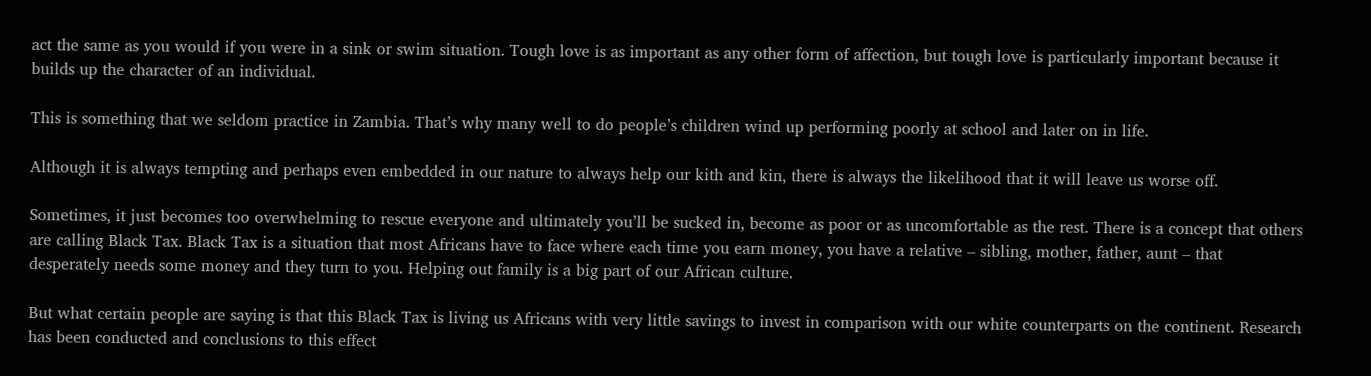act the same as you would if you were in a sink or swim situation. Tough love is as important as any other form of affection, but tough love is particularly important because it builds up the character of an individual.

This is something that we seldom practice in Zambia. That’s why many well to do people’s children wind up performing poorly at school and later on in life.

Although it is always tempting and perhaps even embedded in our nature to always help our kith and kin, there is always the likelihood that it will leave us worse off.

Sometimes, it just becomes too overwhelming to rescue everyone and ultimately you’ll be sucked in, become as poor or as uncomfortable as the rest. There is a concept that others are calling Black Tax. Black Tax is a situation that most Africans have to face where each time you earn money, you have a relative – sibling, mother, father, aunt – that desperately needs some money and they turn to you. Helping out family is a big part of our African culture.

But what certain people are saying is that this Black Tax is living us Africans with very little savings to invest in comparison with our white counterparts on the continent. Research has been conducted and conclusions to this effect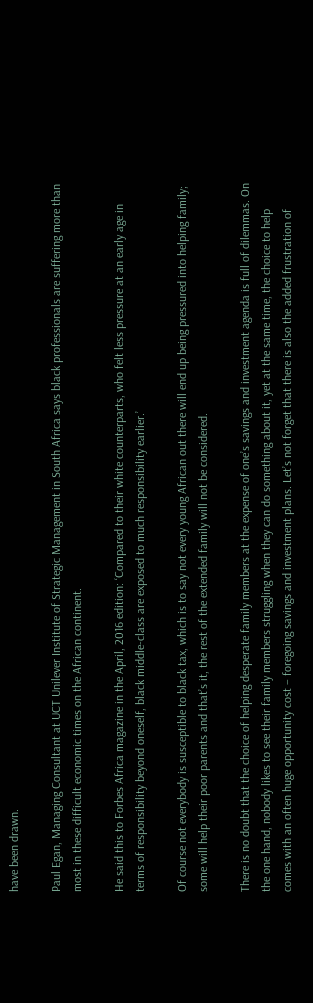have been drawn.

Paul Egan, Managing Consultant at UCT Unilever Institute of Strategic Management in South Africa says black professionals are suffering more than most in these difficult economic times on the African continent.

He said this to Forbes Africa magazine in the April, 2016 edition: ‘Compared to their white counterparts, who felt less pressure at an early age in terms of responsibility beyond oneself, black middle-class are exposed to much responsibility earlier.’

Of course not everybody is susceptible to black tax, which is to say not every young African out there will end up being pressured into helping family; some will help their poor parents and that’s it, the rest of the extended family will not be considered.

There is no doubt that the choice of helping desperate family members at the expense of one’s savings and investment agenda is full of dilemmas. On the one hand, nobody likes to see their family members struggling when they can do something about it, yet at the same time, the choice to help comes with an often huge opportunity cost – foregoing savings and investment plans. Let’s not forget that there is also the added frustration of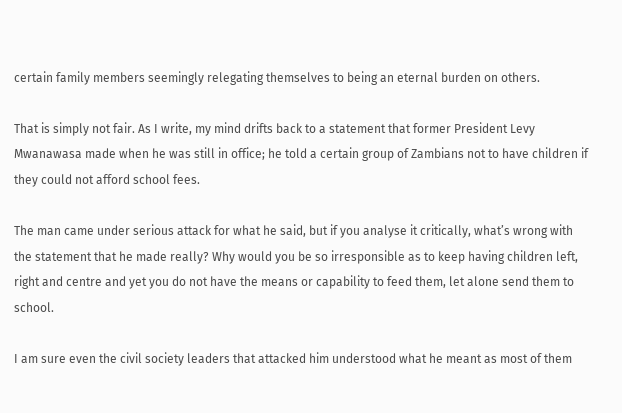certain family members seemingly relegating themselves to being an eternal burden on others.

That is simply not fair. As I write, my mind drifts back to a statement that former President Levy Mwanawasa made when he was still in office; he told a certain group of Zambians not to have children if they could not afford school fees.

The man came under serious attack for what he said, but if you analyse it critically, what’s wrong with the statement that he made really? Why would you be so irresponsible as to keep having children left, right and centre and yet you do not have the means or capability to feed them, let alone send them to school.

I am sure even the civil society leaders that attacked him understood what he meant as most of them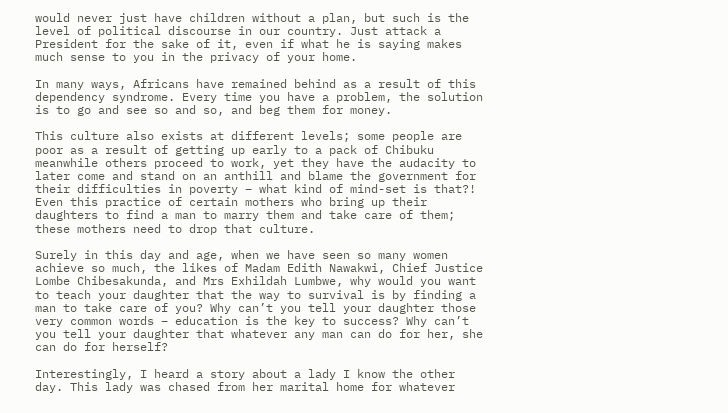would never just have children without a plan, but such is the level of political discourse in our country. Just attack a President for the sake of it, even if what he is saying makes much sense to you in the privacy of your home.

In many ways, Africans have remained behind as a result of this dependency syndrome. Every time you have a problem, the solution is to go and see so and so, and beg them for money.

This culture also exists at different levels; some people are poor as a result of getting up early to a pack of Chibuku meanwhile others proceed to work, yet they have the audacity to later come and stand on an anthill and blame the government for their difficulties in poverty – what kind of mind-set is that?! Even this practice of certain mothers who bring up their daughters to find a man to marry them and take care of them; these mothers need to drop that culture.

Surely in this day and age, when we have seen so many women achieve so much, the likes of Madam Edith Nawakwi, Chief Justice Lombe Chibesakunda, and Mrs Exhildah Lumbwe, why would you want to teach your daughter that the way to survival is by finding a man to take care of you? Why can’t you tell your daughter those very common words – education is the key to success? Why can’t you tell your daughter that whatever any man can do for her, she can do for herself?

Interestingly, I heard a story about a lady I know the other day. This lady was chased from her marital home for whatever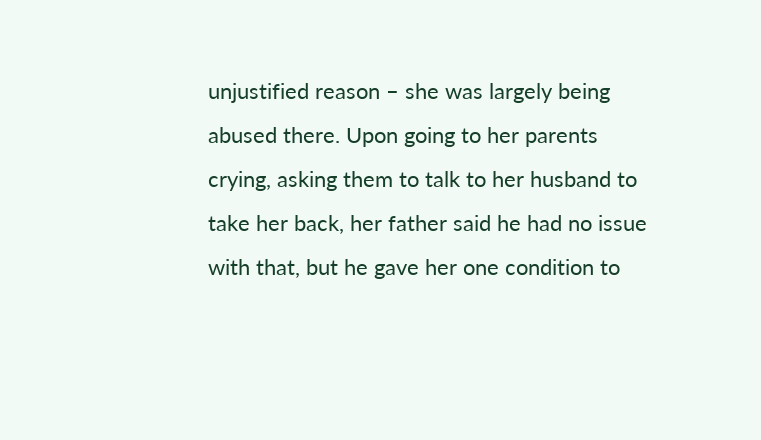unjustified reason – she was largely being abused there. Upon going to her parents crying, asking them to talk to her husband to take her back, her father said he had no issue with that, but he gave her one condition to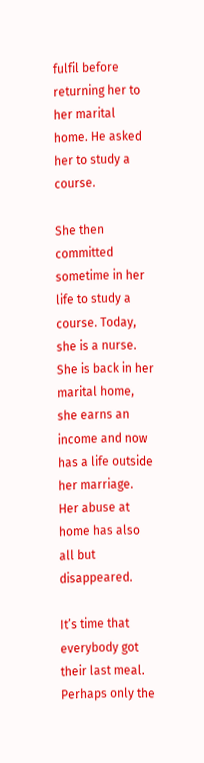fulfil before returning her to her marital home. He asked her to study a course.

She then committed sometime in her life to study a course. Today, she is a nurse. She is back in her marital home, she earns an income and now has a life outside her marriage. Her abuse at home has also all but disappeared.

It’s time that everybody got their last meal. Perhaps only the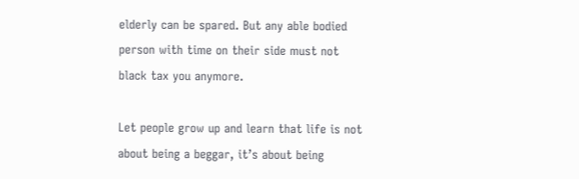elderly can be spared. But any able bodied person with time on their side must not black tax you anymore.

Let people grow up and learn that life is not about being a beggar, it’s about being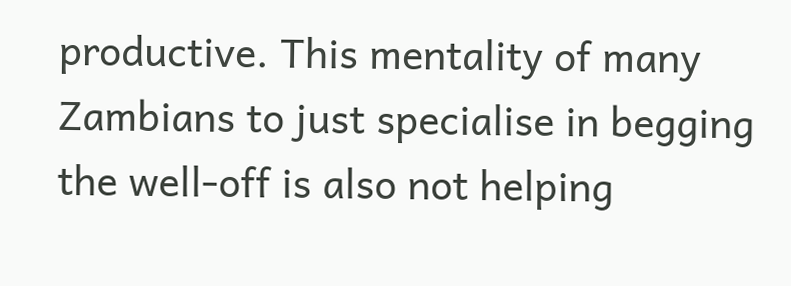productive. This mentality of many Zambians to just specialise in begging the well-off is also not helping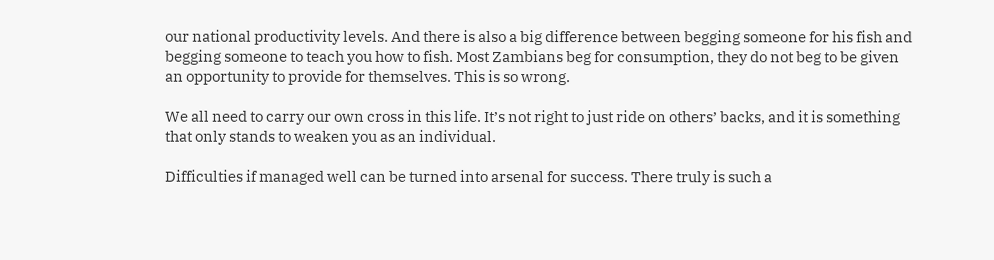our national productivity levels. And there is also a big difference between begging someone for his fish and begging someone to teach you how to fish. Most Zambians beg for consumption, they do not beg to be given an opportunity to provide for themselves. This is so wrong.

We all need to carry our own cross in this life. It’s not right to just ride on others’ backs, and it is something that only stands to weaken you as an individual.

Difficulties if managed well can be turned into arsenal for success. There truly is such a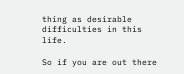thing as desirable difficulties in this life.

So if you are out there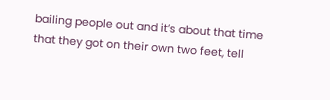bailing people out and it’s about that time that they got on their own two feet, tell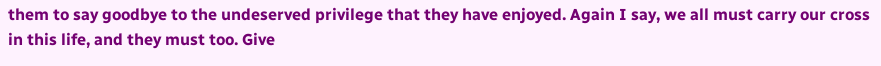them to say goodbye to the undeserved privilege that they have enjoyed. Again I say, we all must carry our cross in this life, and they must too. Give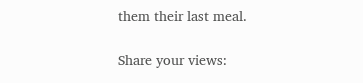them their last meal.

Share your views: